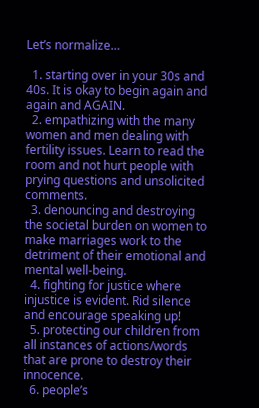Let’s normalize…

  1. starting over in your 30s and 40s. It is okay to begin again and again and AGAIN.
  2. empathizing with the many women and men dealing with fertility issues. Learn to read the room and not hurt people with prying questions and unsolicited comments.
  3. denouncing and destroying the societal burden on women to make marriages work to the detriment of their emotional and mental well-being.
  4. fighting for justice where injustice is evident. Rid silence and encourage speaking up!
  5. protecting our children from all instances of actions/words that are prone to destroy their innocence.
  6. people’s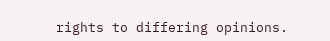rights to differing opinions.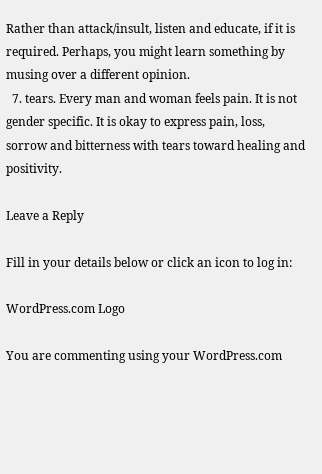Rather than attack/insult, listen and educate, if it is required. Perhaps, you might learn something by musing over a different opinion.
  7. tears. Every man and woman feels pain. It is not gender specific. It is okay to express pain, loss, sorrow and bitterness with tears toward healing and positivity.

Leave a Reply

Fill in your details below or click an icon to log in:

WordPress.com Logo

You are commenting using your WordPress.com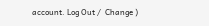account. Log Out /  Change )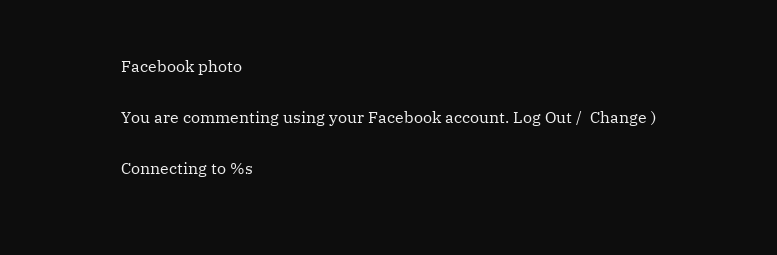Facebook photo

You are commenting using your Facebook account. Log Out /  Change )

Connecting to %s